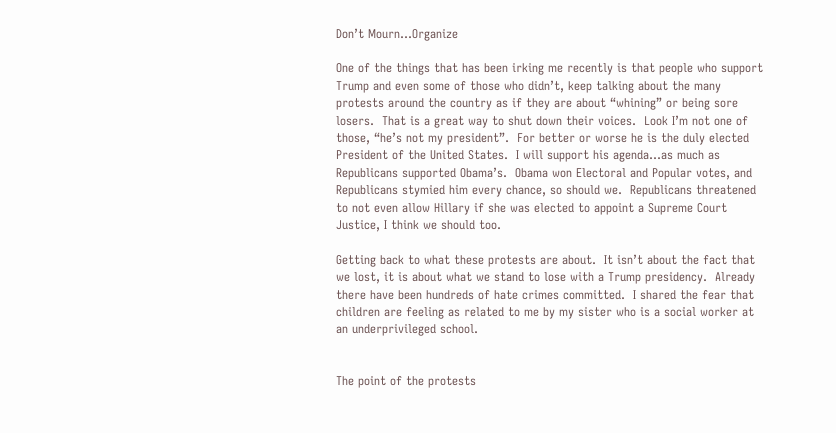Don’t Mourn…Organize

One of the things that has been irking me recently is that people who support Trump and even some of those who didn’t, keep talking about the many protests around the country as if they are about “whining” or being sore losers.  That is a great way to shut down their voices.  Look I’m not one of those, “he’s not my president”.  For better or worse he is the duly elected President of the United States.  I will support his agenda…as much as Republicans supported Obama’s.  Obama won Electoral and Popular votes, and Republicans stymied him every chance, so should we.  Republicans threatened to not even allow Hillary if she was elected to appoint a Supreme Court Justice, I think we should too.

Getting back to what these protests are about.  It isn’t about the fact that we lost, it is about what we stand to lose with a Trump presidency.  Already there have been hundreds of hate crimes committed.  I shared the fear that children are feeling as related to me by my sister who is a social worker at an underprivileged school.


The point of the protests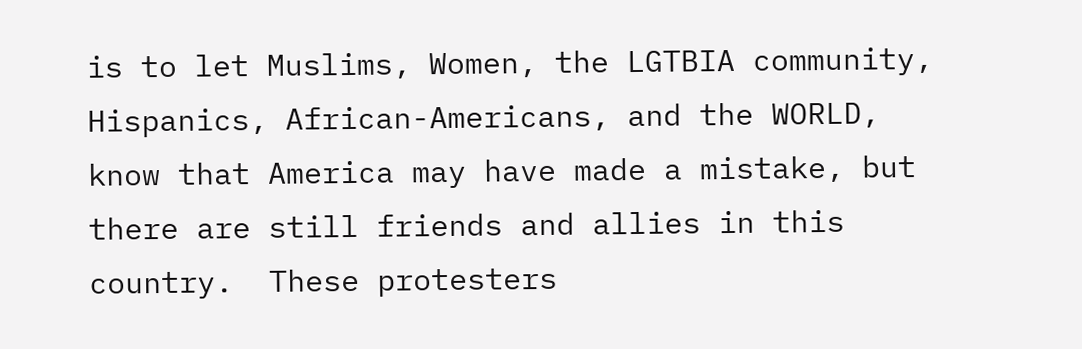is to let Muslims, Women, the LGTBIA community, Hispanics, African-Americans, and the WORLD, know that America may have made a mistake, but there are still friends and allies in this country.  These protesters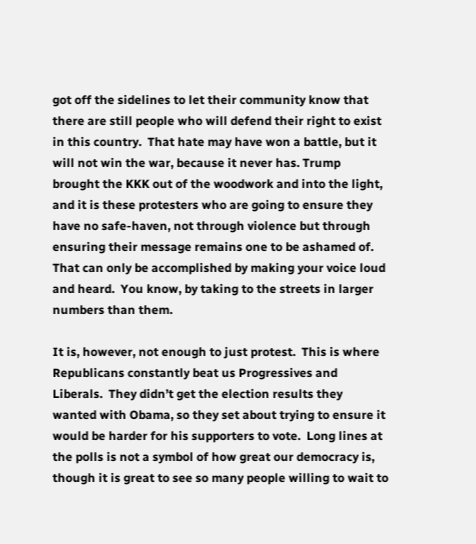got off the sidelines to let their community know that there are still people who will defend their right to exist in this country.  That hate may have won a battle, but it will not win the war, because it never has. Trump brought the KKK out of the woodwork and into the light, and it is these protesters who are going to ensure they have no safe-haven, not through violence but through ensuring their message remains one to be ashamed of.  That can only be accomplished by making your voice loud and heard.  You know, by taking to the streets in larger numbers than them.

It is, however, not enough to just protest.  This is where Republicans constantly beat us Progressives and Liberals.  They didn’t get the election results they wanted with Obama, so they set about trying to ensure it would be harder for his supporters to vote.  Long lines at the polls is not a symbol of how great our democracy is, though it is great to see so many people willing to wait to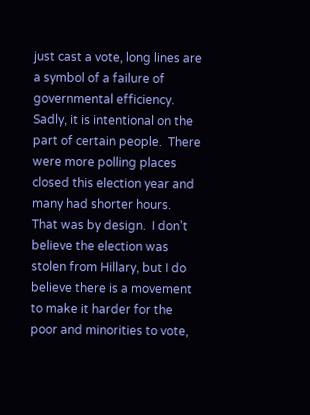just cast a vote, long lines are a symbol of a failure of governmental efficiency.  Sadly, it is intentional on the part of certain people.  There were more polling places closed this election year and many had shorter hours.  That was by design.  I don’t believe the election was stolen from Hillary, but I do believe there is a movement to make it harder for the poor and minorities to vote,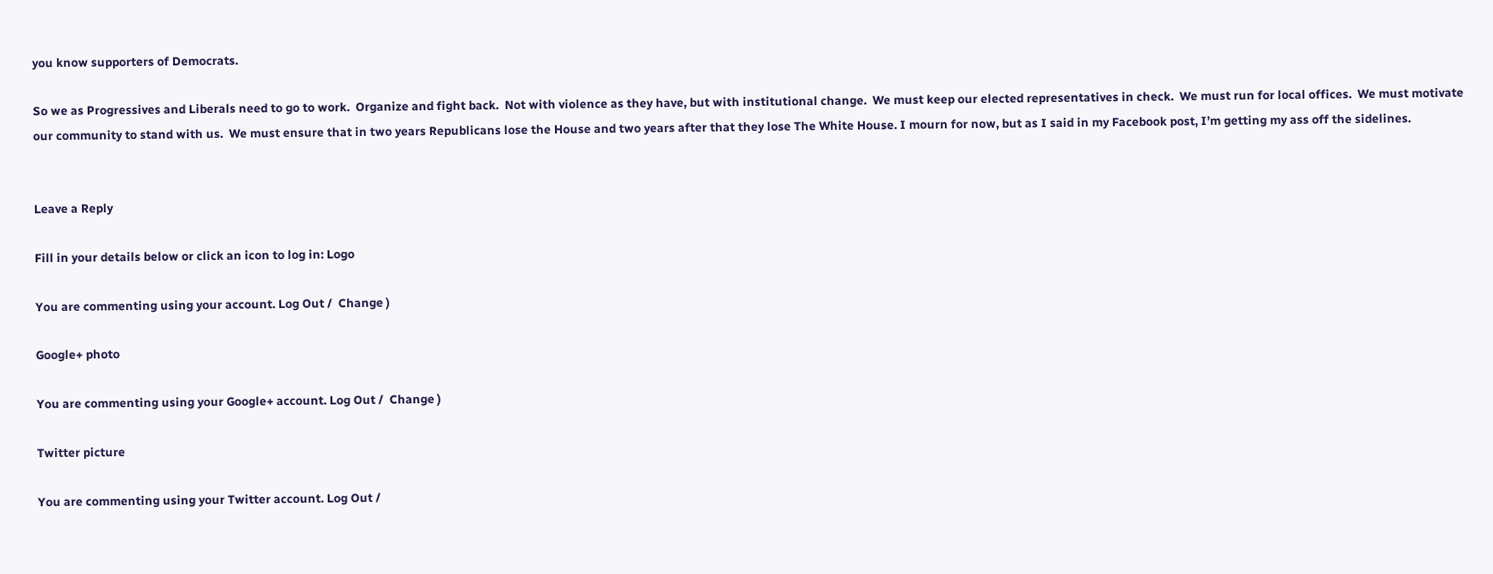you know supporters of Democrats.

So we as Progressives and Liberals need to go to work.  Organize and fight back.  Not with violence as they have, but with institutional change.  We must keep our elected representatives in check.  We must run for local offices.  We must motivate our community to stand with us.  We must ensure that in two years Republicans lose the House and two years after that they lose The White House. I mourn for now, but as I said in my Facebook post, I’m getting my ass off the sidelines.


Leave a Reply

Fill in your details below or click an icon to log in: Logo

You are commenting using your account. Log Out /  Change )

Google+ photo

You are commenting using your Google+ account. Log Out /  Change )

Twitter picture

You are commenting using your Twitter account. Log Out /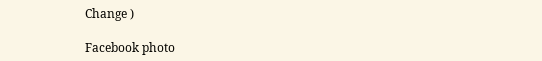Change )

Facebook photo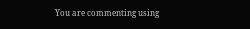You are commenting using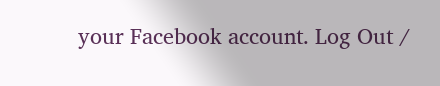your Facebook account. Log Out /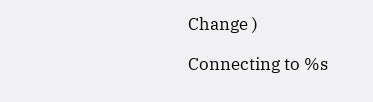Change )

Connecting to %s